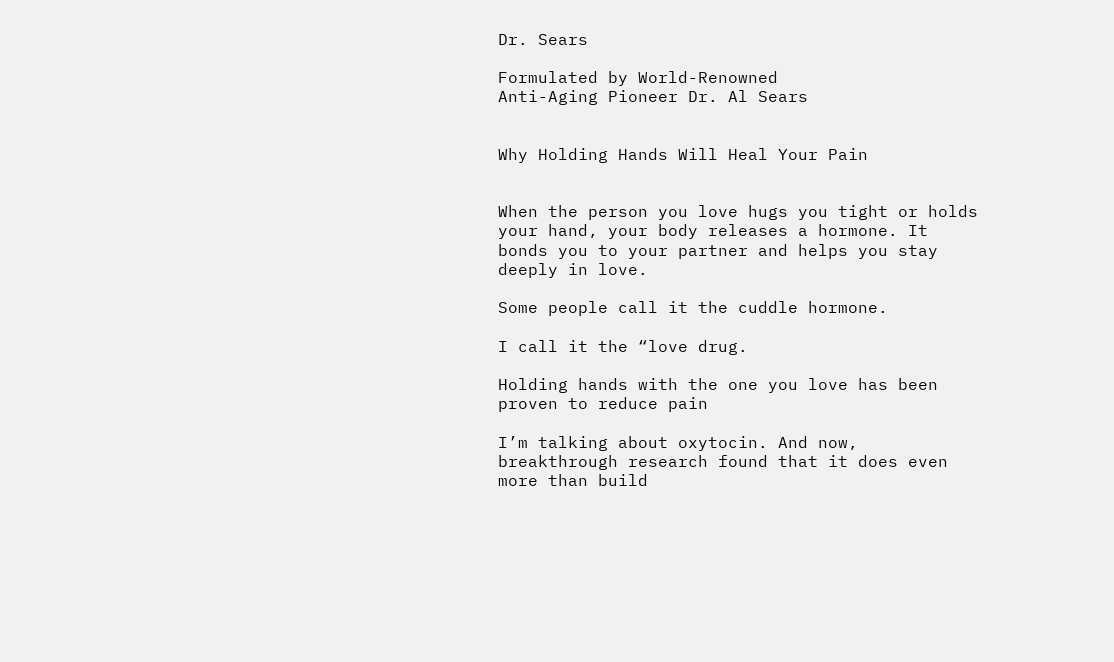Dr. Sears

Formulated by World-Renowned
Anti-Aging Pioneer Dr. Al Sears


Why Holding Hands Will Heal Your Pain


When the person you love hugs you tight or holds your hand, your body releases a hormone. It bonds you to your partner and helps you stay deeply in love.

Some people call it the cuddle hormone.

I call it the “love drug.

Holding hands with the one you love has been proven to reduce pain

I’m talking about oxytocin. And now, breakthrough research found that it does even more than build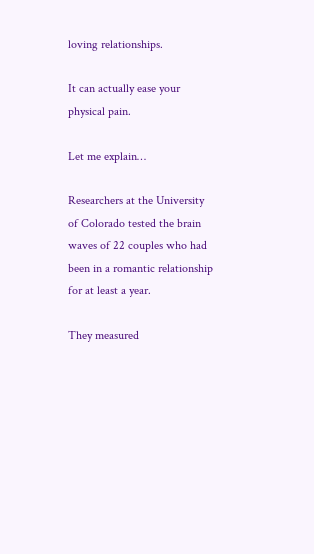loving relationships.

It can actually ease your physical pain.

Let me explain…

Researchers at the University of Colorado tested the brain waves of 22 couples who had been in a romantic relationship for at least a year.

They measured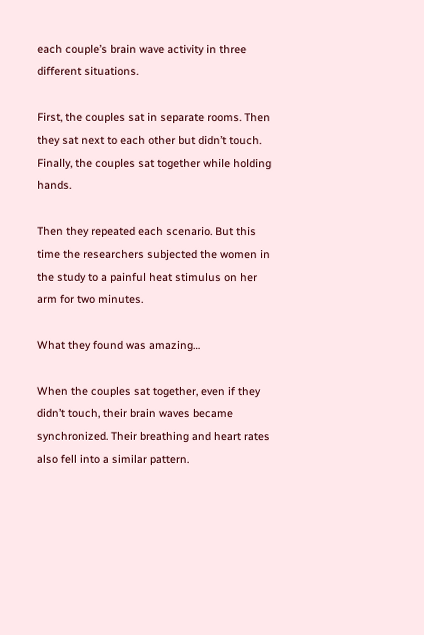each couple’s brain wave activity in three different situations.

First, the couples sat in separate rooms. Then they sat next to each other but didn’t touch. Finally, the couples sat together while holding hands.

Then they repeated each scenario. But this time the researchers subjected the women in the study to a painful heat stimulus on her arm for two minutes.

What they found was amazing…

When the couples sat together, even if they didn’t touch, their brain waves became synchronized. Their breathing and heart rates also fell into a similar pattern.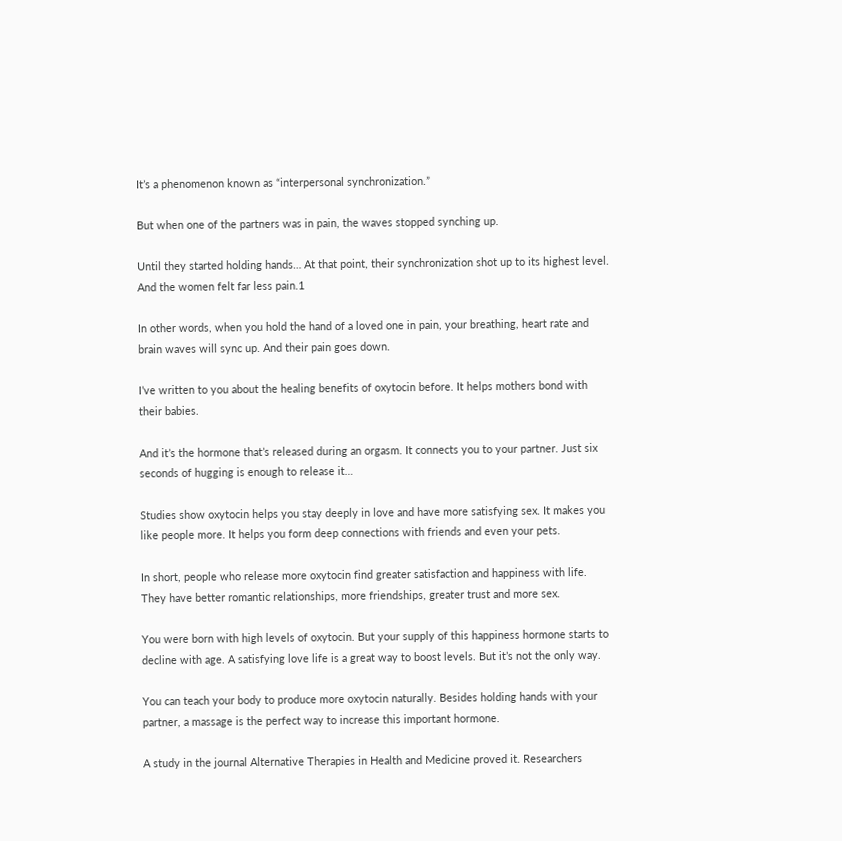It’s a phenomenon known as “interpersonal synchronization.”

But when one of the partners was in pain, the waves stopped synching up.

Until they started holding hands… At that point, their synchronization shot up to its highest level. And the women felt far less pain.1

In other words, when you hold the hand of a loved one in pain, your breathing, heart rate and brain waves will sync up. And their pain goes down.

I’ve written to you about the healing benefits of oxytocin before. It helps mothers bond with their babies.

And it’s the hormone that’s released during an orgasm. It connects you to your partner. Just six seconds of hugging is enough to release it…

Studies show oxytocin helps you stay deeply in love and have more satisfying sex. It makes you like people more. It helps you form deep connections with friends and even your pets.

In short, people who release more oxytocin find greater satisfaction and happiness with life. They have better romantic relationships, more friendships, greater trust and more sex.

You were born with high levels of oxytocin. But your supply of this happiness hormone starts to decline with age. A satisfying love life is a great way to boost levels. But it’s not the only way.

You can teach your body to produce more oxytocin naturally. Besides holding hands with your partner, a massage is the perfect way to increase this important hormone.

A study in the journal Alternative Therapies in Health and Medicine proved it. Researchers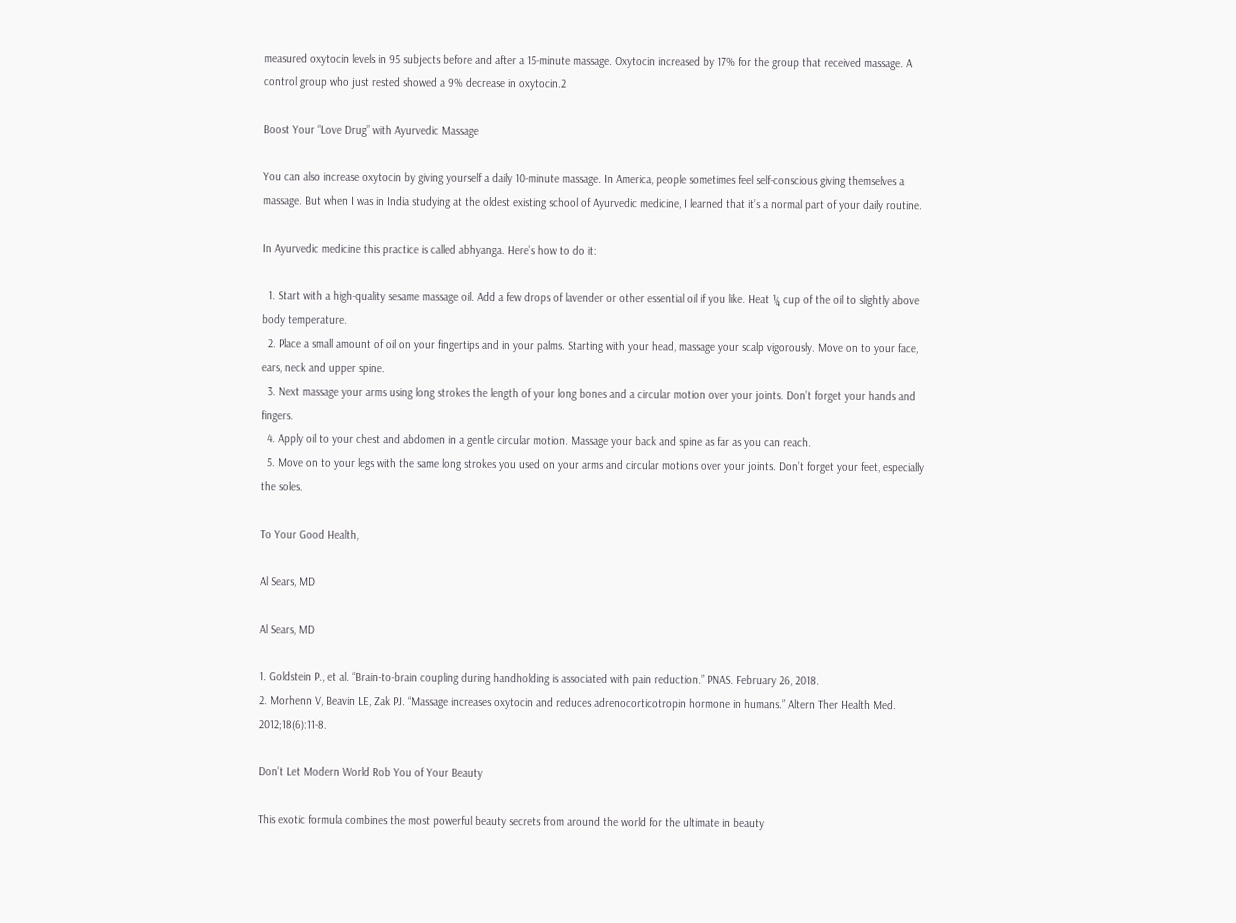measured oxytocin levels in 95 subjects before and after a 15-minute massage. Oxytocin increased by 17% for the group that received massage. A control group who just rested showed a 9% decrease in oxytocin.2

Boost Your “Love Drug” with Ayurvedic Massage

You can also increase oxytocin by giving yourself a daily 10-minute massage. In America, people sometimes feel self-conscious giving themselves a massage. But when I was in India studying at the oldest existing school of Ayurvedic medicine, I learned that it’s a normal part of your daily routine.

In Ayurvedic medicine this practice is called abhyanga. Here’s how to do it:

  1. Start with a high-quality sesame massage oil. Add a few drops of lavender or other essential oil if you like. Heat ¼ cup of the oil to slightly above body temperature.
  2. Place a small amount of oil on your fingertips and in your palms. Starting with your head, massage your scalp vigorously. Move on to your face, ears, neck and upper spine.
  3. Next massage your arms using long strokes the length of your long bones and a circular motion over your joints. Don’t forget your hands and fingers.
  4. Apply oil to your chest and abdomen in a gentle circular motion. Massage your back and spine as far as you can reach.
  5. Move on to your legs with the same long strokes you used on your arms and circular motions over your joints. Don’t forget your feet, especially the soles.

To Your Good Health,

Al Sears, MD

Al Sears, MD

1. Goldstein P., et al. “Brain-to-brain coupling during handholding is associated with pain reduction.” PNAS. February 26, 2018.
2. Morhenn V, Beavin LE, Zak PJ. “Massage increases oxytocin and reduces adrenocorticotropin hormone in humans.” Altern Ther Health Med. 2012;18(6):11-8.

Don’t Let Modern World Rob You of Your Beauty

This exotic formula combines the most powerful beauty secrets from around the world for the ultimate in beauty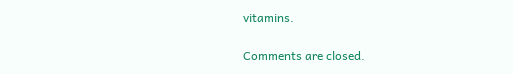vitamins.

Comments are closed.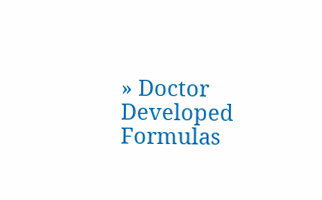» Doctor Developed Formulas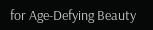for Age-Defying Beauty